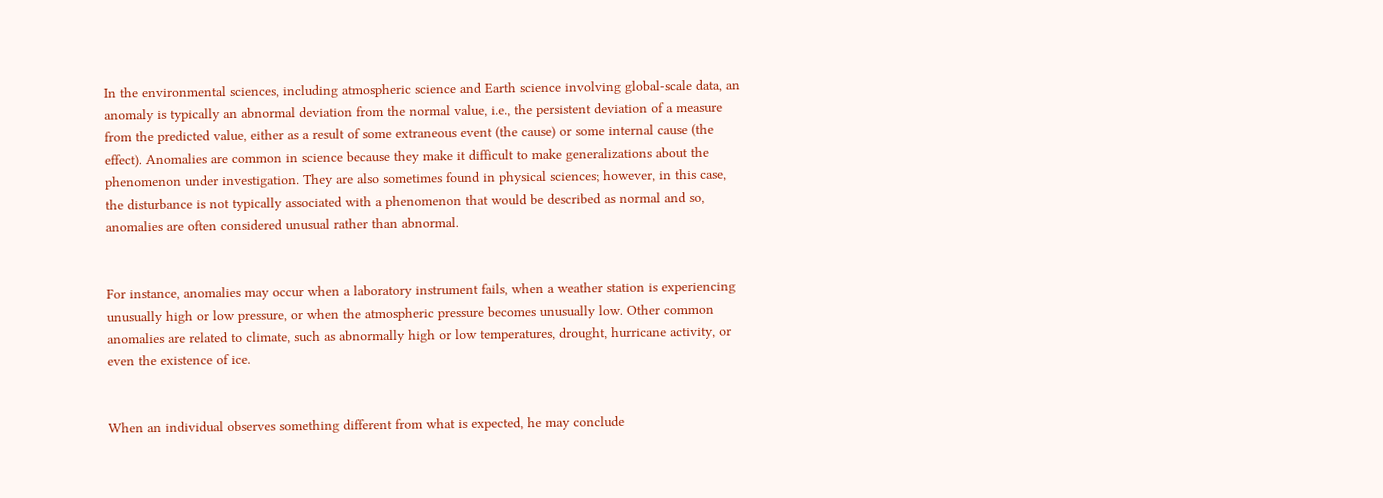In the environmental sciences, including atmospheric science and Earth science involving global-scale data, an anomaly is typically an abnormal deviation from the normal value, i.e., the persistent deviation of a measure from the predicted value, either as a result of some extraneous event (the cause) or some internal cause (the effect). Anomalies are common in science because they make it difficult to make generalizations about the phenomenon under investigation. They are also sometimes found in physical sciences; however, in this case, the disturbance is not typically associated with a phenomenon that would be described as normal and so, anomalies are often considered unusual rather than abnormal.


For instance, anomalies may occur when a laboratory instrument fails, when a weather station is experiencing unusually high or low pressure, or when the atmospheric pressure becomes unusually low. Other common anomalies are related to climate, such as abnormally high or low temperatures, drought, hurricane activity, or even the existence of ice.


When an individual observes something different from what is expected, he may conclude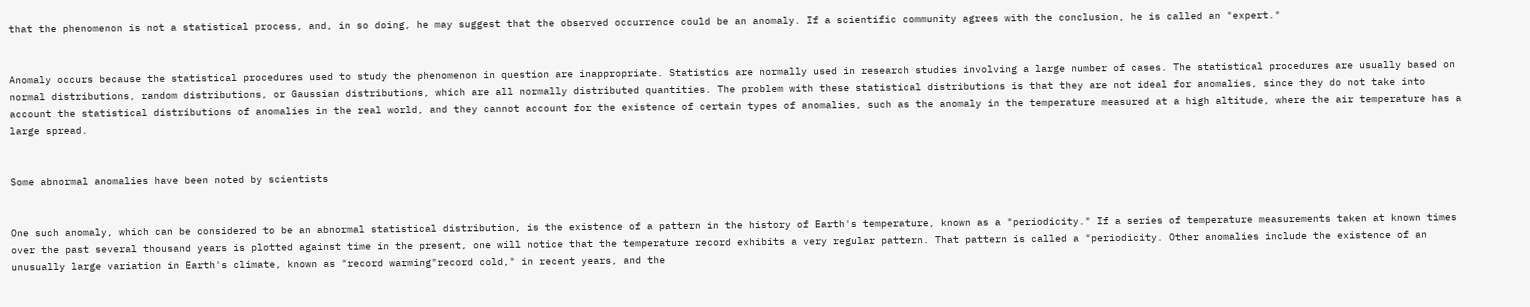that the phenomenon is not a statistical process, and, in so doing, he may suggest that the observed occurrence could be an anomaly. If a scientific community agrees with the conclusion, he is called an "expert."


Anomaly occurs because the statistical procedures used to study the phenomenon in question are inappropriate. Statistics are normally used in research studies involving a large number of cases. The statistical procedures are usually based on normal distributions, random distributions, or Gaussian distributions, which are all normally distributed quantities. The problem with these statistical distributions is that they are not ideal for anomalies, since they do not take into account the statistical distributions of anomalies in the real world, and they cannot account for the existence of certain types of anomalies, such as the anomaly in the temperature measured at a high altitude, where the air temperature has a large spread.


Some abnormal anomalies have been noted by scientists


One such anomaly, which can be considered to be an abnormal statistical distribution, is the existence of a pattern in the history of Earth's temperature, known as a "periodicity." If a series of temperature measurements taken at known times over the past several thousand years is plotted against time in the present, one will notice that the temperature record exhibits a very regular pattern. That pattern is called a "periodicity. Other anomalies include the existence of an unusually large variation in Earth's climate, known as "record warming"record cold," in recent years, and the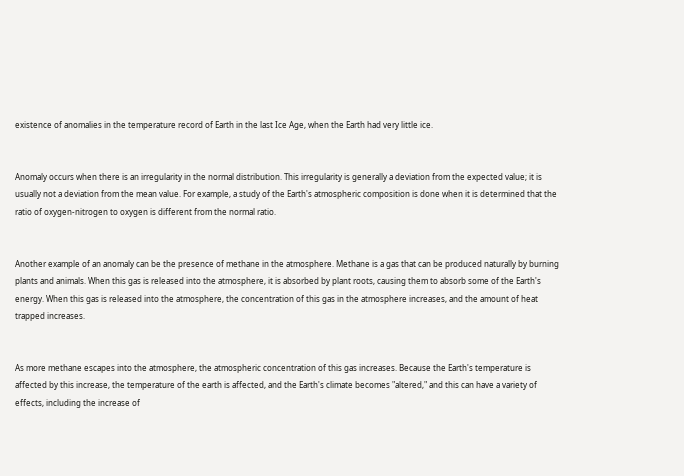existence of anomalies in the temperature record of Earth in the last Ice Age, when the Earth had very little ice.


Anomaly occurs when there is an irregularity in the normal distribution. This irregularity is generally a deviation from the expected value; it is usually not a deviation from the mean value. For example, a study of the Earth's atmospheric composition is done when it is determined that the ratio of oxygen-nitrogen to oxygen is different from the normal ratio.


Another example of an anomaly can be the presence of methane in the atmosphere. Methane is a gas that can be produced naturally by burning plants and animals. When this gas is released into the atmosphere, it is absorbed by plant roots, causing them to absorb some of the Earth's energy. When this gas is released into the atmosphere, the concentration of this gas in the atmosphere increases, and the amount of heat trapped increases.


As more methane escapes into the atmosphere, the atmospheric concentration of this gas increases. Because the Earth's temperature is affected by this increase, the temperature of the earth is affected, and the Earth's climate becomes "altered," and this can have a variety of effects, including the increase of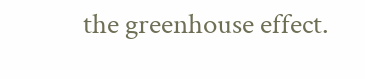the greenhouse effect.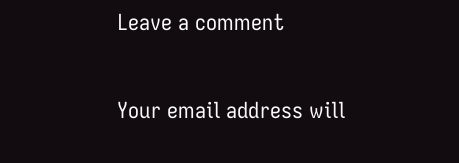Leave a comment

Your email address will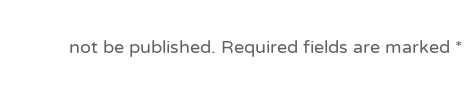not be published. Required fields are marked *